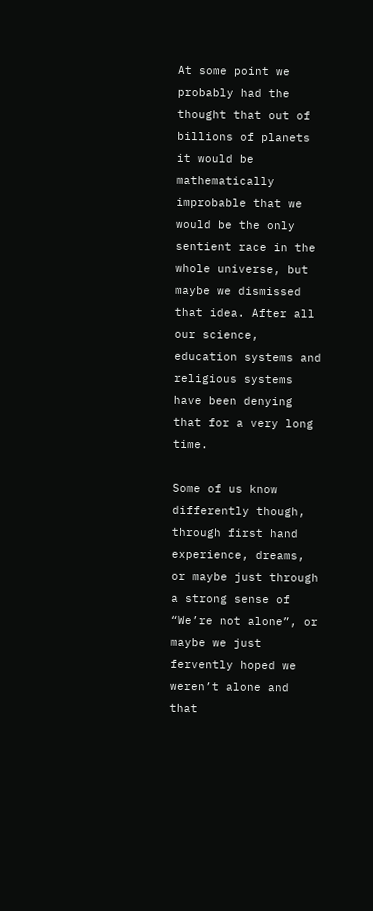At some point we probably had the thought that out of billions of planets it would be mathematically improbable that we would be the only sentient race in the whole universe, but maybe we dismissed that idea. After all our science, education systems and religious systems have been denying that for a very long time.

Some of us know differently though, through first hand experience, dreams, or maybe just through a strong sense of “We’re not alone”, or maybe we just fervently hoped we weren’t alone and that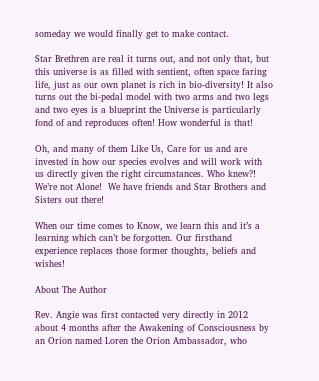someday we would finally get to make contact.

Star Brethren are real it turns out, and not only that, but this universe is as filled with sentient, often space faring life, just as our own planet is rich in bio-diversity! It also turns out the bi-pedal model with two arms and two legs and two eyes is a blueprint the Universe is particularly fond of and reproduces often! How wonderful is that!

Oh, and many of them Like Us, Care for us and are invested in how our species evolves and will work with us directly given the right circumstances. Who knew?! We’re not Alone!  We have friends and Star Brothers and Sisters out there!

When our time comes to Know, we learn this and it’s a learning which can’t be forgotten. Our firsthand experience replaces those former thoughts, beliefs and wishes!

About The Author

Rev. Angie was first contacted very directly in 2012 about 4 months after the Awakening of Consciousness by an Orion named Loren the Orion Ambassador, who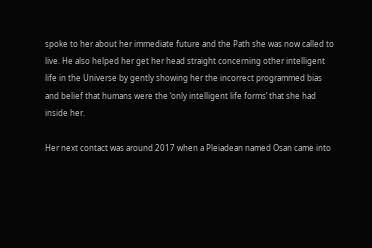spoke to her about her immediate future and the Path she was now called to live. He also helped her get her head straight concerning other intelligent life in the Universe by gently showing her the incorrect programmed bias and belief that humans were the ‘only intelligent life forms’ that she had inside her.

Her next contact was around 2017 when a Pleiadean named Osan came into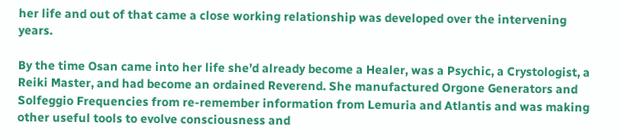her life and out of that came a close working relationship was developed over the intervening years.

By the time Osan came into her life she’d already become a Healer, was a Psychic, a Crystologist, a Reiki Master, and had become an ordained Reverend. She manufactured Orgone Generators and Solfeggio Frequencies from re-remember information from Lemuria and Atlantis and was making other useful tools to evolve consciousness and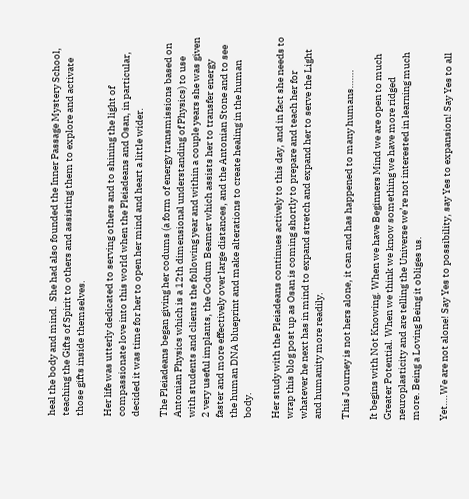heal the body and mind.  She had also founded the Inner Passage Mystery School, teaching the Gifts of Spirit to others and assisting them to explore and activate those gifts inside themselves.

Her life was utterly dedicated to serving others and to shining the light of compassionate love into this world when the Pleiadeans and Osan, in particular, decided it was time for her to open her mind and heart a little wider.

The Pleiadeans began giving her codums (a form of energy transmissions based on Antonian Physics which is a 12th dimensional understanding of Physics) to use with students and clients the following year and within a couple years she was given 2 very useful implants, the Codum Beamer which assists her to transfer energy faster and more effectively over large distances, and the Antonian Stone and to see the human DNA blueprint and make alterations to create healing in the human body.

Her study with the Pleiadeans continues actively to this day, and in fact she needs to wrap this blog post up as Osan is coming shortly to prepare and teach her for whatever he next has in mind to expand stretch and expand her to serve the Light and humanity more readily.

This Journey is not hers alone, it can and has happened to many humans…….

It begins with Not Knowing. When we have Beginners Mind we are open to much Greater Potential. When we think we know something we have more ridged neuroplasticity and are telling the Universe we’re not interested in learning much more. Being a Loving Being it obliges us.

Yet….We are not alone! Say Yes to possibility, say Yes to expansion! Say Yes to all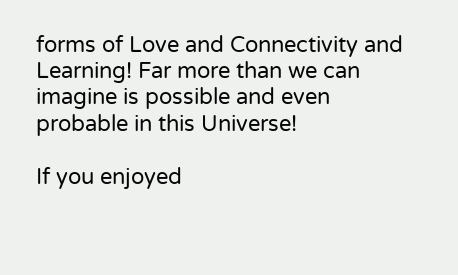forms of Love and Connectivity and Learning! Far more than we can imagine is possible and even probable in this Universe!

If you enjoyed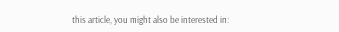this article, you might also be interested in: